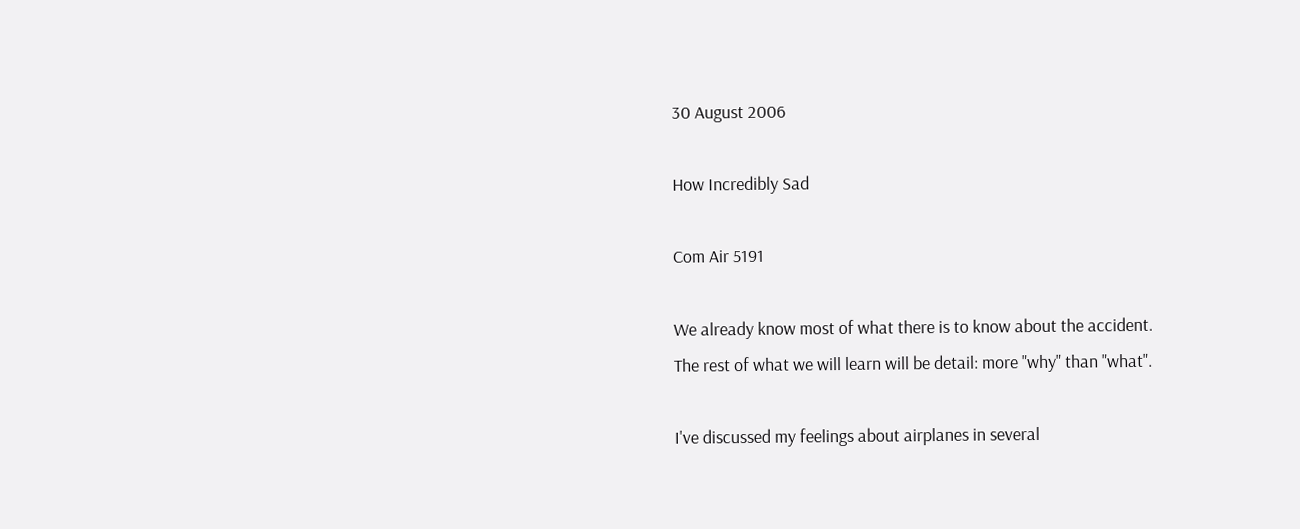30 August 2006

How Incredibly Sad

Com Air 5191

We already know most of what there is to know about the accident.
The rest of what we will learn will be detail: more "why" than "what".

I've discussed my feelings about airplanes in several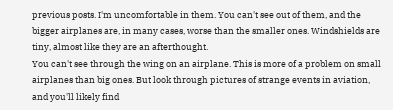previous posts. I'm uncomfortable in them. You can't see out of them, and the bigger airplanes are, in many cases, worse than the smaller ones. Windshields are tiny, almost like they are an afterthought.
You can't see through the wing on an airplane. This is more of a problem on small airplanes than big ones. But look through pictures of strange events in aviation, and you'll likely find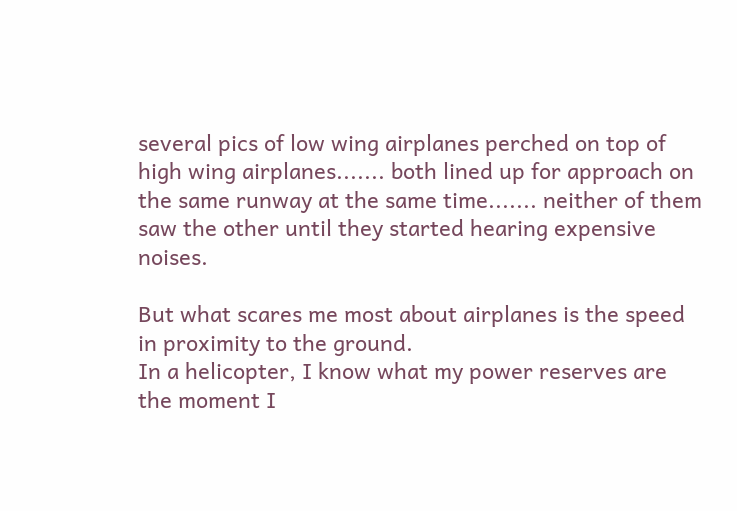several pics of low wing airplanes perched on top of high wing airplanes....... both lined up for approach on the same runway at the same time....... neither of them saw the other until they started hearing expensive noises.

But what scares me most about airplanes is the speed in proximity to the ground.
In a helicopter, I know what my power reserves are the moment I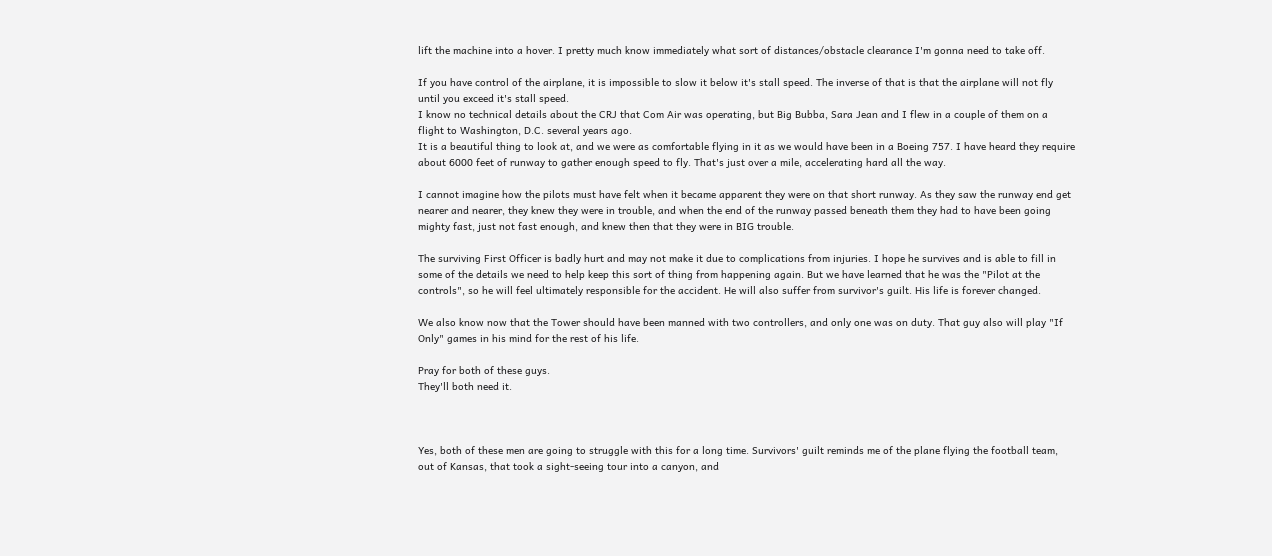lift the machine into a hover. I pretty much know immediately what sort of distances/obstacle clearance I'm gonna need to take off.

If you have control of the airplane, it is impossible to slow it below it's stall speed. The inverse of that is that the airplane will not fly until you exceed it's stall speed.
I know no technical details about the CRJ that Com Air was operating, but Big Bubba, Sara Jean and I flew in a couple of them on a flight to Washington, D.C. several years ago.
It is a beautiful thing to look at, and we were as comfortable flying in it as we would have been in a Boeing 757. I have heard they require about 6000 feet of runway to gather enough speed to fly. That's just over a mile, accelerating hard all the way.

I cannot imagine how the pilots must have felt when it became apparent they were on that short runway. As they saw the runway end get nearer and nearer, they knew they were in trouble, and when the end of the runway passed beneath them they had to have been going mighty fast, just not fast enough, and knew then that they were in BIG trouble.

The surviving First Officer is badly hurt and may not make it due to complications from injuries. I hope he survives and is able to fill in some of the details we need to help keep this sort of thing from happening again. But we have learned that he was the "Pilot at the controls", so he will feel ultimately responsible for the accident. He will also suffer from survivor's guilt. His life is forever changed.

We also know now that the Tower should have been manned with two controllers, and only one was on duty. That guy also will play "If Only" games in his mind for the rest of his life.

Pray for both of these guys.
They'll both need it.



Yes, both of these men are going to struggle with this for a long time. Survivors' guilt reminds me of the plane flying the football team, out of Kansas, that took a sight-seeing tour into a canyon, and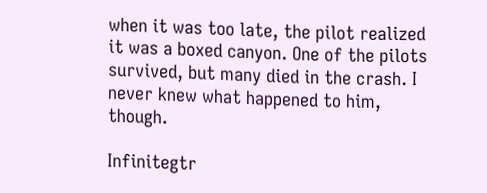when it was too late, the pilot realized it was a boxed canyon. One of the pilots survived, but many died in the crash. I never knew what happened to him, though.

Infinitegtr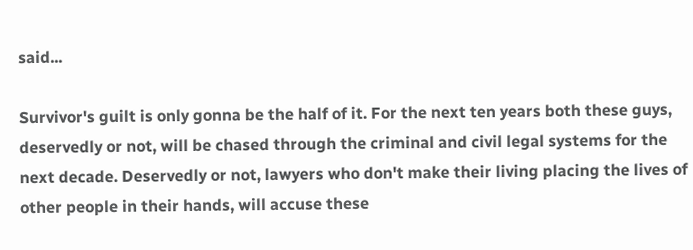said...

Survivor's guilt is only gonna be the half of it. For the next ten years both these guys, deservedly or not, will be chased through the criminal and civil legal systems for the next decade. Deservedly or not, lawyers who don't make their living placing the lives of other people in their hands, will accuse these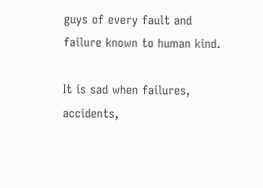guys of every fault and failure known to human kind.

It is sad when failures, accidents,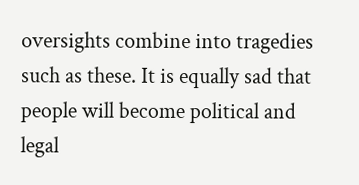oversights combine into tragedies such as these. It is equally sad that people will become political and legal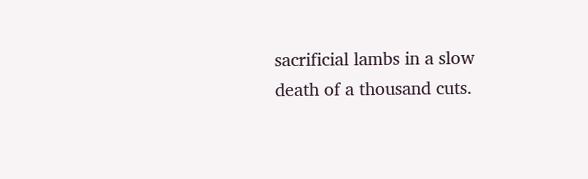sacrificial lambs in a slow death of a thousand cuts.